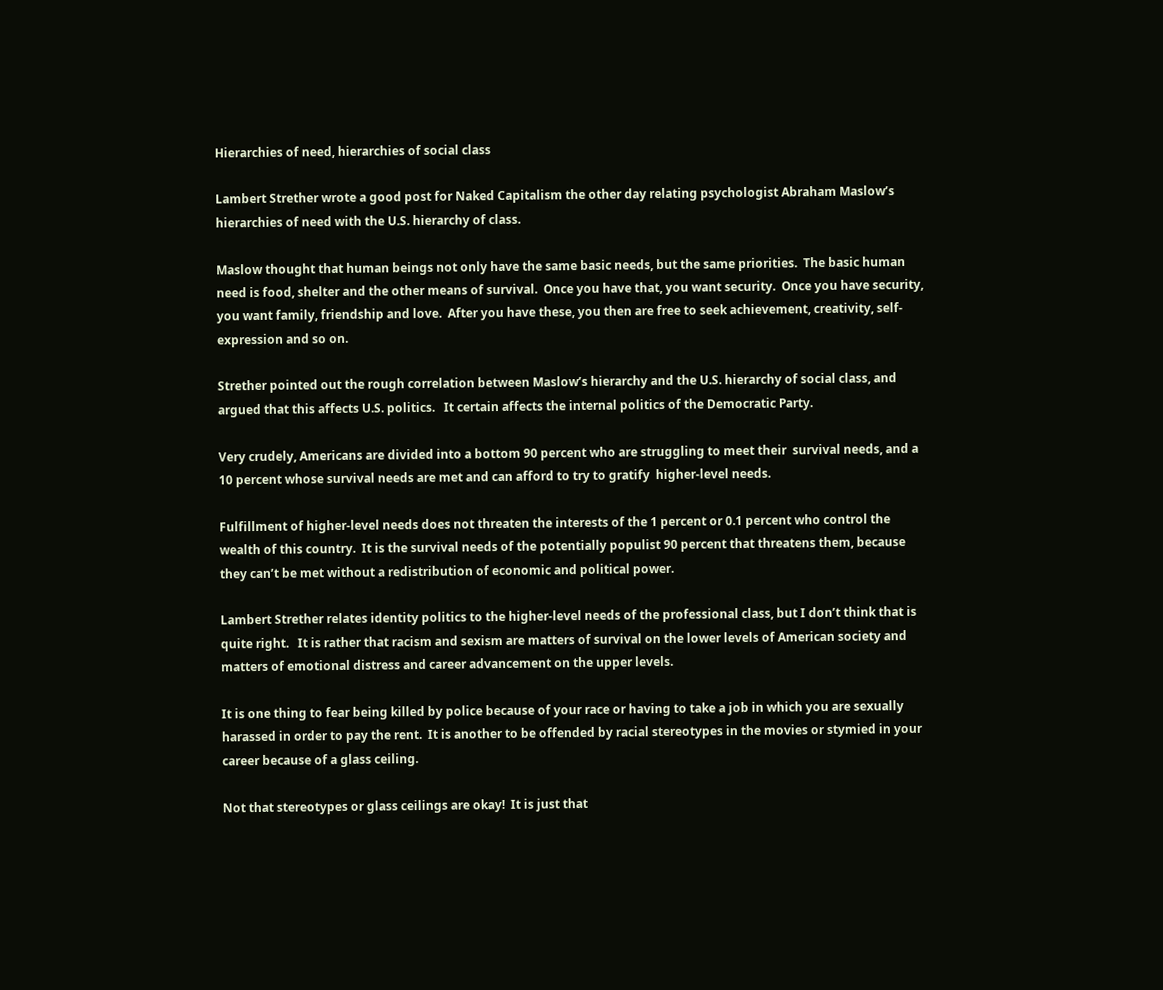Hierarchies of need, hierarchies of social class

Lambert Strether wrote a good post for Naked Capitalism the other day relating psychologist Abraham Maslow’s hierarchies of need with the U.S. hierarchy of class.

Maslow thought that human beings not only have the same basic needs, but the same priorities.  The basic human need is food, shelter and the other means of survival.  Once you have that, you want security.  Once you have security, you want family, friendship and love.  After you have these, you then are free to seek achievement, creativity, self-expression and so on.

Strether pointed out the rough correlation between Maslow’s hierarchy and the U.S. hierarchy of social class, and argued that this affects U.S. politics.   It certain affects the internal politics of the Democratic Party.

Very crudely, Americans are divided into a bottom 90 percent who are struggling to meet their  survival needs, and a 10 percent whose survival needs are met and can afford to try to gratify  higher-level needs.

Fulfillment of higher-level needs does not threaten the interests of the 1 percent or 0.1 percent who control the wealth of this country.  It is the survival needs of the potentially populist 90 percent that threatens them, because they can’t be met without a redistribution of economic and political power.

Lambert Strether relates identity politics to the higher-level needs of the professional class, but I don’t think that is quite right.   It is rather that racism and sexism are matters of survival on the lower levels of American society and matters of emotional distress and career advancement on the upper levels.

It is one thing to fear being killed by police because of your race or having to take a job in which you are sexually harassed in order to pay the rent.  It is another to be offended by racial stereotypes in the movies or stymied in your career because of a glass ceiling.

Not that stereotypes or glass ceilings are okay!  It is just that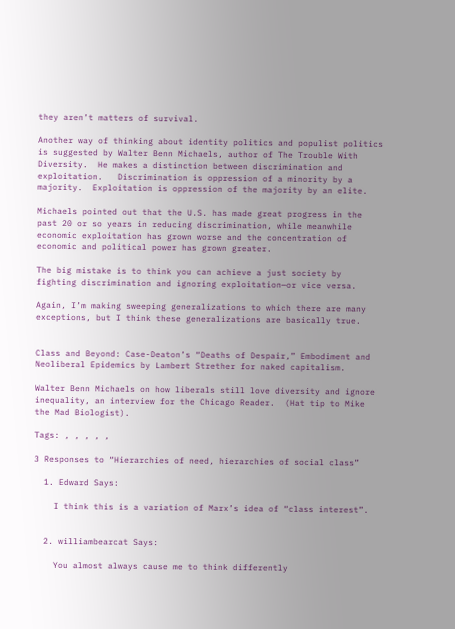they aren’t matters of survival.

Another way of thinking about identity politics and populist politics is suggested by Walter Benn Michaels, author of The Trouble With Diversity.  He makes a distinction between discrimination and exploitation.   Discrimination is oppression of a minority by a majority.  Exploitation is oppression of the majority by an elite.

Michaels pointed out that the U.S. has made great progress in the past 20 or so years in reducing discrimination, while meanwhile economic exploitation has grown worse and the concentration of economic and political power has grown greater.

The big mistake is to think you can achieve a just society by fighting discrimination and ignoring exploitation—or vice versa.

Again, I’m making sweeping generalizations to which there are many exceptions, but I think these generalizations are basically true.


Class and Beyond: Case-Deaton’s “Deaths of Despair,” Embodiment and Neoliberal Epidemics by Lambert Strether for naked capitalism.

Walter Benn Michaels on how liberals still love diversity and ignore inequality, an interview for the Chicago Reader.  (Hat tip to Mike the Mad Biologist).

Tags: , , , , ,

3 Responses to “Hierarchies of need, hierarchies of social class”

  1. Edward Says:

    I think this is a variation of Marx’s idea of “class interest”.


  2. williambearcat Says:

    You almost always cause me to think differently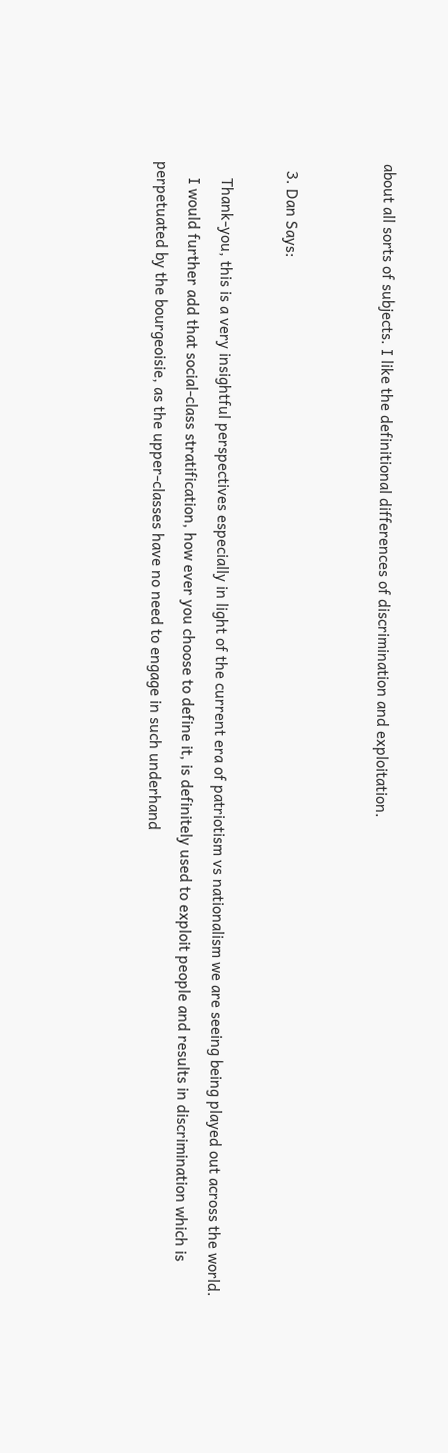about all sorts of subjects. I like the definitional differences of discrimination and exploitation.


  3. Dan Says:

    Thank-you, this is a very insightful perspectives especially in light of the current era of patriotism vs nationalism we are seeing being played out across the world.
    I would further add that social-class stratification, how ever you choose to define it, is definitely used to exploit people and results in discrimination which is perpetuated by the bourgeoisie, as the upper-classes have no need to engage in such underhand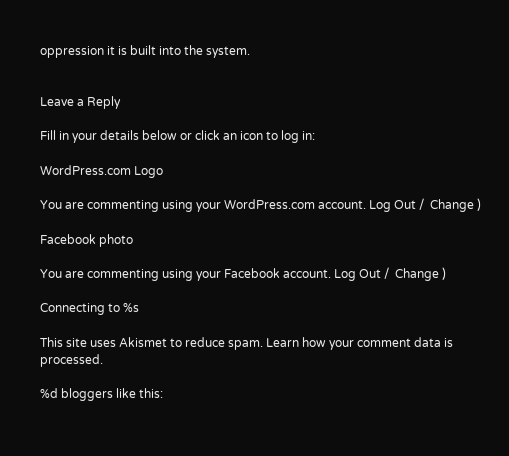oppression it is built into the system.


Leave a Reply

Fill in your details below or click an icon to log in:

WordPress.com Logo

You are commenting using your WordPress.com account. Log Out /  Change )

Facebook photo

You are commenting using your Facebook account. Log Out /  Change )

Connecting to %s

This site uses Akismet to reduce spam. Learn how your comment data is processed.

%d bloggers like this: